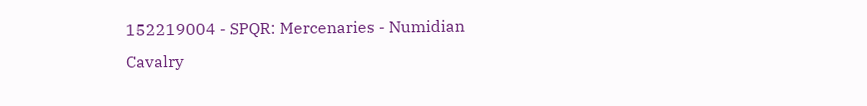152219004 - SPQR: Mercenaries - Numidian Cavalry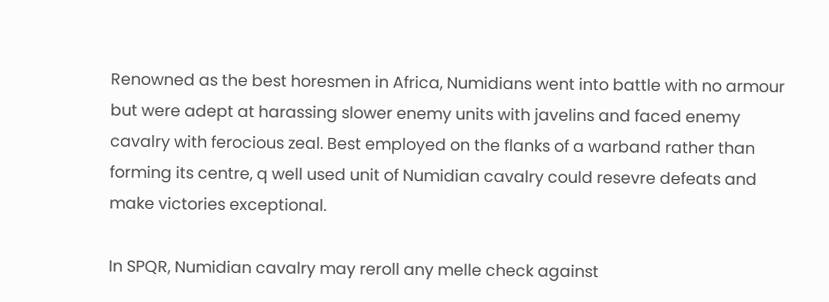Renowned as the best horesmen in Africa, Numidians went into battle with no armour but were adept at harassing slower enemy units with javelins and faced enemy cavalry with ferocious zeal. Best employed on the flanks of a warband rather than forming its centre, q well used unit of Numidian cavalry could resevre defeats and make victories exceptional.

In SPQR, Numidian cavalry may reroll any melle check against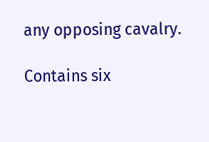any opposing cavalry.

Contains six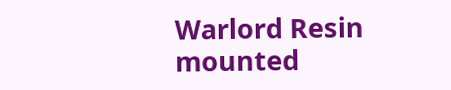Warlord Resin mounted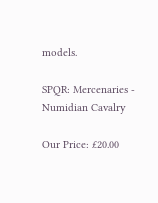models.

SPQR: Mercenaries - Numidian Cavalry

Our Price: £20.00